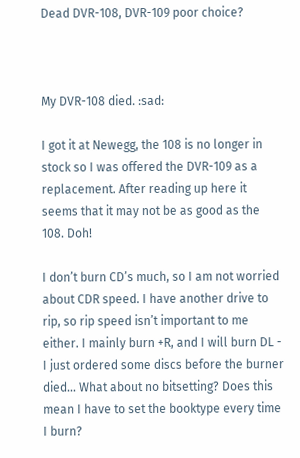Dead DVR-108, DVR-109 poor choice?



My DVR-108 died. :sad:

I got it at Newegg, the 108 is no longer in stock so I was offered the DVR-109 as a replacement. After reading up here it seems that it may not be as good as the 108. Doh!

I don’t burn CD’s much, so I am not worried about CDR speed. I have another drive to rip, so rip speed isn’t important to me either. I mainly burn +R, and I will burn DL - I just ordered some discs before the burner died… What about no bitsetting? Does this mean I have to set the booktype every time I burn?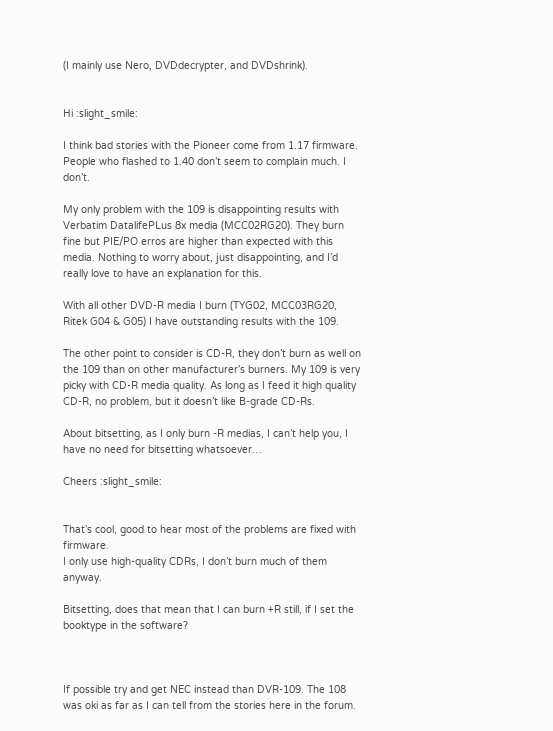(I mainly use Nero, DVDdecrypter, and DVDshrink).


Hi :slight_smile:

I think bad stories with the Pioneer come from 1.17 firmware. People who flashed to 1.40 don’t seem to complain much. I don’t.

My only problem with the 109 is disappointing results with Verbatim DatalifePLus 8x media (MCC02RG20). They burn fine but PIE/PO erros are higher than expected with this media. Nothing to worry about, just disappointing, and I’d really love to have an explanation for this.

With all other DVD-R media I burn (TYG02, MCC03RG20, Ritek G04 & G05) I have outstanding results with the 109.

The other point to consider is CD-R, they don’t burn as well on the 109 than on other manufacturer’s burners. My 109 is very picky with CD-R media quality. As long as I feed it high quality CD-R, no problem, but it doesn’t like B-grade CD-Rs.

About bitsetting, as I only burn -R medias, I can’t help you, I have no need for bitsetting whatsoever…

Cheers :slight_smile:


That’s cool, good to hear most of the problems are fixed with firmware.
I only use high-quality CDRs, I don’t burn much of them anyway.

Bitsetting, does that mean that I can burn +R still, if I set the booktype in the software?



If possible try and get NEC instead than DVR-109. The 108 was oki as far as I can tell from the stories here in the forum.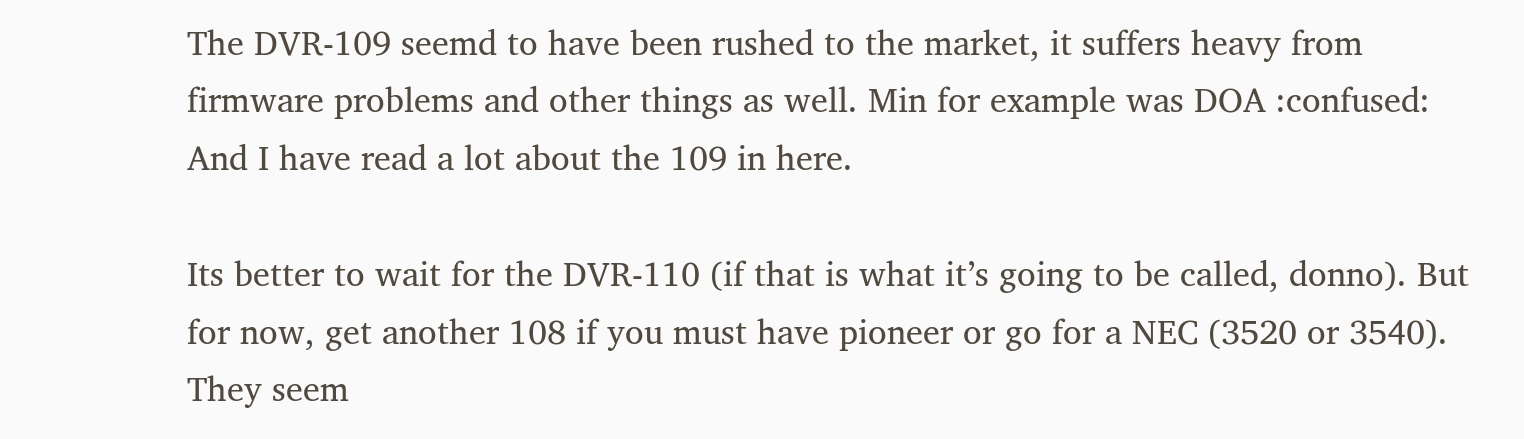The DVR-109 seemd to have been rushed to the market, it suffers heavy from firmware problems and other things as well. Min for example was DOA :confused: And I have read a lot about the 109 in here.

Its better to wait for the DVR-110 (if that is what it’s going to be called, donno). But for now, get another 108 if you must have pioneer or go for a NEC (3520 or 3540). They seem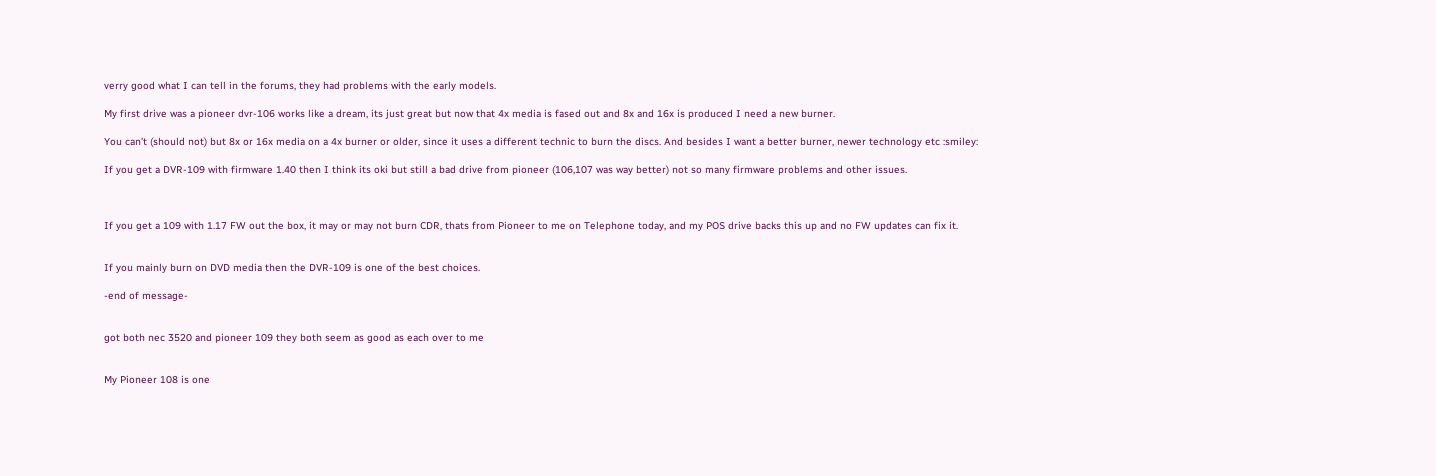verry good what I can tell in the forums, they had problems with the early models.

My first drive was a pioneer dvr-106 works like a dream, its just great but now that 4x media is fased out and 8x and 16x is produced I need a new burner.

You can’t (should not) but 8x or 16x media on a 4x burner or older, since it uses a different technic to burn the discs. And besides I want a better burner, newer technology etc :smiley:

If you get a DVR-109 with firmware 1.40 then I think its oki but still a bad drive from pioneer (106,107 was way better) not so many firmware problems and other issues.



If you get a 109 with 1.17 FW out the box, it may or may not burn CDR, thats from Pioneer to me on Telephone today, and my POS drive backs this up and no FW updates can fix it.


If you mainly burn on DVD media then the DVR-109 is one of the best choices.

-end of message-


got both nec 3520 and pioneer 109 they both seem as good as each over to me


My Pioneer 108 is one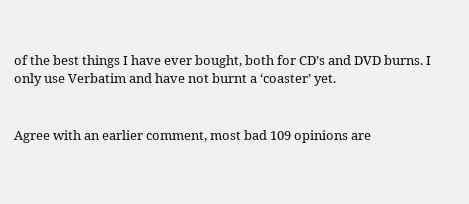of the best things I have ever bought, both for CD’s and DVD burns. I only use Verbatim and have not burnt a ‘coaster’ yet.


Agree with an earlier comment, most bad 109 opinions are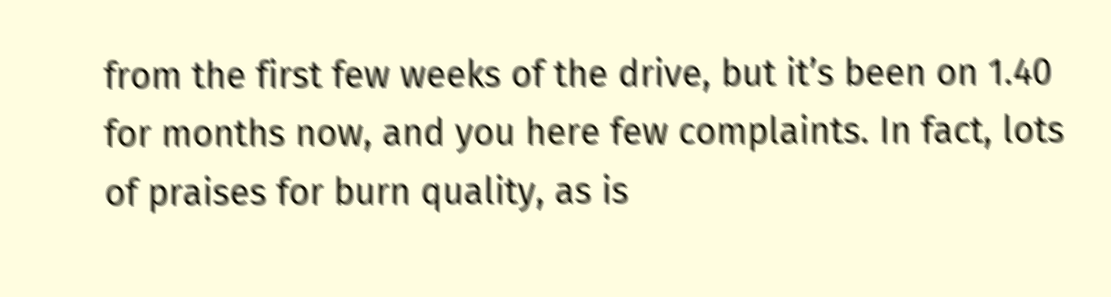from the first few weeks of the drive, but it’s been on 1.40 for months now, and you here few complaints. In fact, lots of praises for burn quality, as is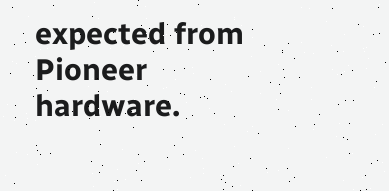expected from Pioneer hardware.